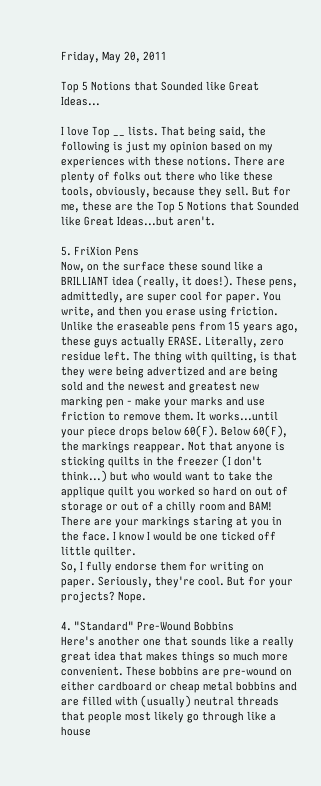Friday, May 20, 2011

Top 5 Notions that Sounded like Great Ideas...

I love Top __ lists. That being said, the following is just my opinion based on my experiences with these notions. There are plenty of folks out there who like these tools, obviously, because they sell. But for me, these are the Top 5 Notions that Sounded like Great Ideas...but aren't.

5. FriXion Pens
Now, on the surface these sound like a BRILLIANT idea (really, it does!). These pens, admittedly, are super cool for paper. You write, and then you erase using friction. Unlike the eraseable pens from 15 years ago, these guys actually ERASE. Literally, zero residue left. The thing with quilting, is that they were being advertized and are being sold and the newest and greatest new marking pen - make your marks and use friction to remove them. It works...until your piece drops below 60(F). Below 60(F), the markings reappear. Not that anyone is sticking quilts in the freezer (I don't think...) but who would want to take the applique quilt you worked so hard on out of storage or out of a chilly room and BAM! There are your markings staring at you in the face. I know I would be one ticked off little quilter.
So, I fully endorse them for writing on paper. Seriously, they're cool. But for your projects? Nope.

4. "Standard" Pre-Wound Bobbins
Here's another one that sounds like a really great idea that makes things so much more convenient. These bobbins are pre-wound on either cardboard or cheap metal bobbins and are filled with (usually) neutral threads that people most likely go through like a house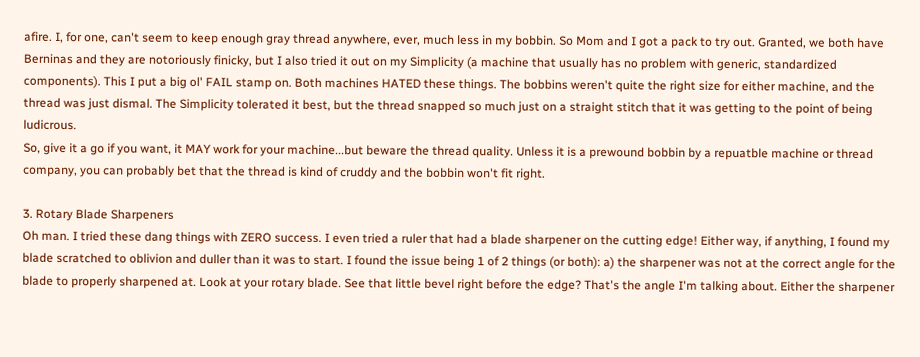afire. I, for one, can't seem to keep enough gray thread anywhere, ever, much less in my bobbin. So Mom and I got a pack to try out. Granted, we both have Berninas and they are notoriously finicky, but I also tried it out on my Simplicity (a machine that usually has no problem with generic, standardized components). This I put a big ol' FAIL stamp on. Both machines HATED these things. The bobbins weren't quite the right size for either machine, and the thread was just dismal. The Simplicity tolerated it best, but the thread snapped so much just on a straight stitch that it was getting to the point of being ludicrous.
So, give it a go if you want, it MAY work for your machine...but beware the thread quality. Unless it is a prewound bobbin by a repuatble machine or thread company, you can probably bet that the thread is kind of cruddy and the bobbin won't fit right.

3. Rotary Blade Sharpeners
Oh man. I tried these dang things with ZERO success. I even tried a ruler that had a blade sharpener on the cutting edge! Either way, if anything, I found my blade scratched to oblivion and duller than it was to start. I found the issue being 1 of 2 things (or both): a) the sharpener was not at the correct angle for the blade to properly sharpened at. Look at your rotary blade. See that little bevel right before the edge? That's the angle I'm talking about. Either the sharpener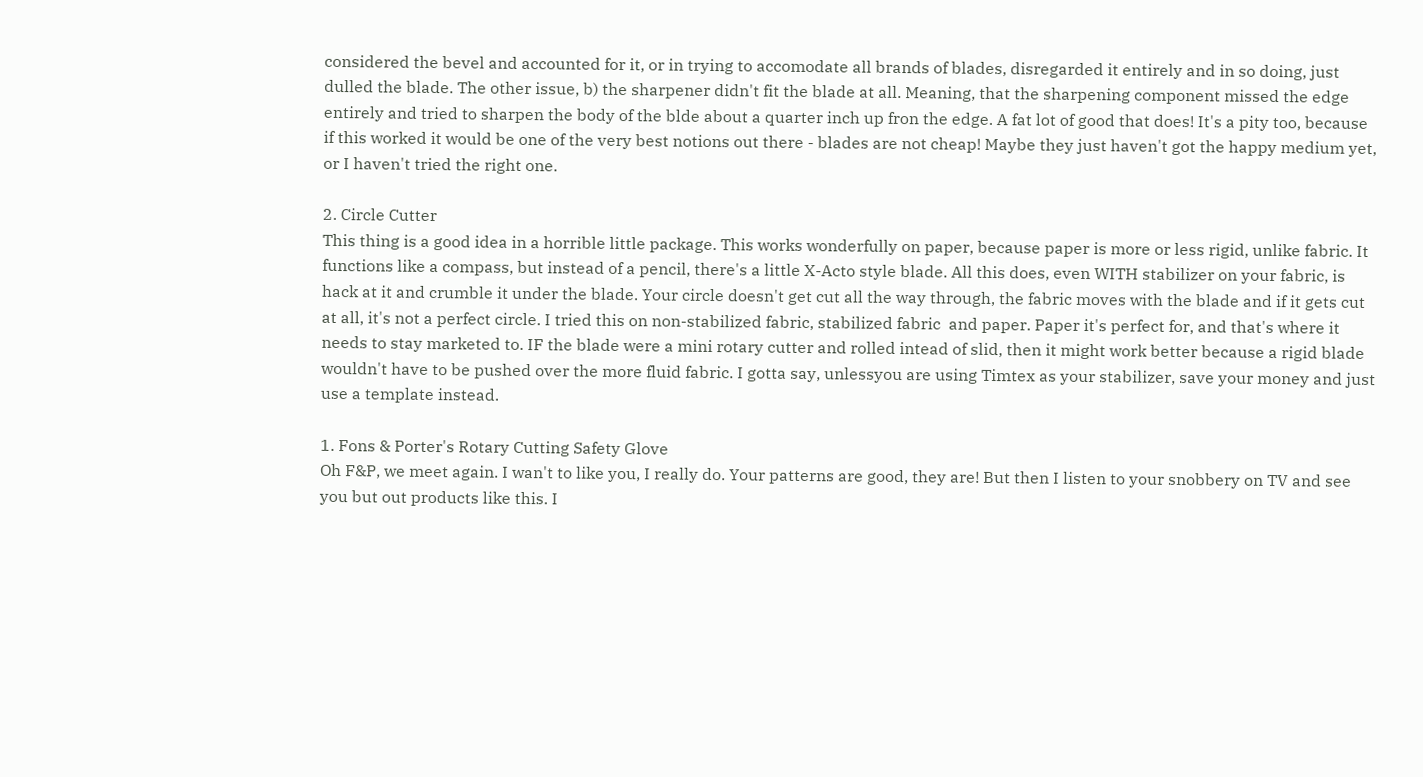considered the bevel and accounted for it, or in trying to accomodate all brands of blades, disregarded it entirely and in so doing, just dulled the blade. The other issue, b) the sharpener didn't fit the blade at all. Meaning, that the sharpening component missed the edge entirely and tried to sharpen the body of the blde about a quarter inch up fron the edge. A fat lot of good that does! It's a pity too, because if this worked it would be one of the very best notions out there - blades are not cheap! Maybe they just haven't got the happy medium yet, or I haven't tried the right one.

2. Circle Cutter
This thing is a good idea in a horrible little package. This works wonderfully on paper, because paper is more or less rigid, unlike fabric. It functions like a compass, but instead of a pencil, there's a little X-Acto style blade. All this does, even WITH stabilizer on your fabric, is hack at it and crumble it under the blade. Your circle doesn't get cut all the way through, the fabric moves with the blade and if it gets cut at all, it's not a perfect circle. I tried this on non-stabilized fabric, stabilized fabric  and paper. Paper it's perfect for, and that's where it needs to stay marketed to. IF the blade were a mini rotary cutter and rolled intead of slid, then it might work better because a rigid blade wouldn't have to be pushed over the more fluid fabric. I gotta say, unlessyou are using Timtex as your stabilizer, save your money and just use a template instead.

1. Fons & Porter's Rotary Cutting Safety Glove
Oh F&P, we meet again. I wan't to like you, I really do. Your patterns are good, they are! But then I listen to your snobbery on TV and see you but out products like this. I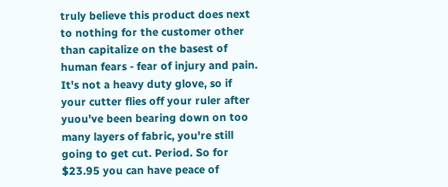truly believe this product does next to nothing for the customer other than capitalize on the basest of human fears - fear of injury and pain. It's not a heavy duty glove, so if your cutter flies off your ruler after yuou've been bearing down on too many layers of fabric, you're still going to get cut. Period. So for $23.95 you can have peace of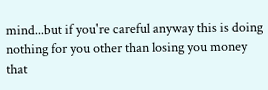mind...but if you're careful anyway this is doing nothing for you other than losing you money that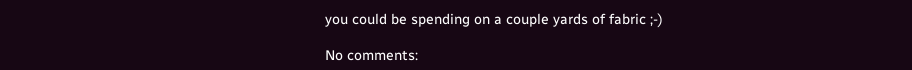you could be spending on a couple yards of fabric ;-)

No comments: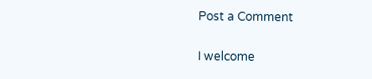Post a Comment

I welcome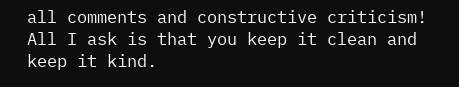all comments and constructive criticism! All I ask is that you keep it clean and keep it kind.